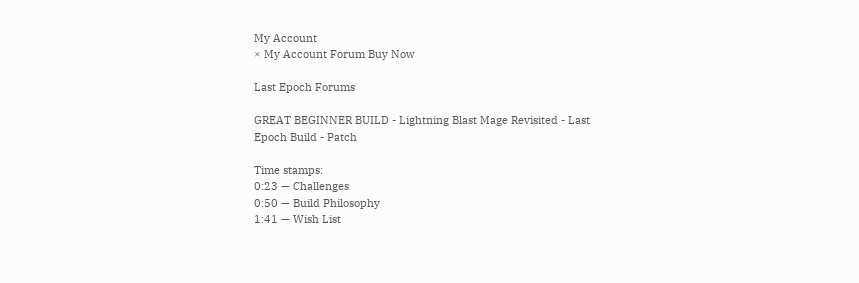My Account
× My Account Forum Buy Now

Last Epoch Forums

GREAT BEGINNER BUILD - Lightning Blast Mage Revisited - Last Epoch Build - Patch

Time stamps:
0:23 — Challenges
0:50 — Build Philosophy
1:41 — Wish List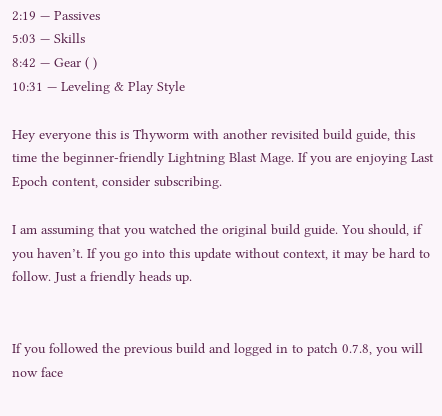2:19 — Passives
5:03 — Skills
8:42 — Gear ( )
10:31 — Leveling & Play Style

Hey everyone this is Thyworm with another revisited build guide, this time the beginner-friendly Lightning Blast Mage. If you are enjoying Last Epoch content, consider subscribing.

I am assuming that you watched the original build guide. You should, if you haven’t. If you go into this update without context, it may be hard to follow. Just a friendly heads up.


If you followed the previous build and logged in to patch 0.7.8, you will now face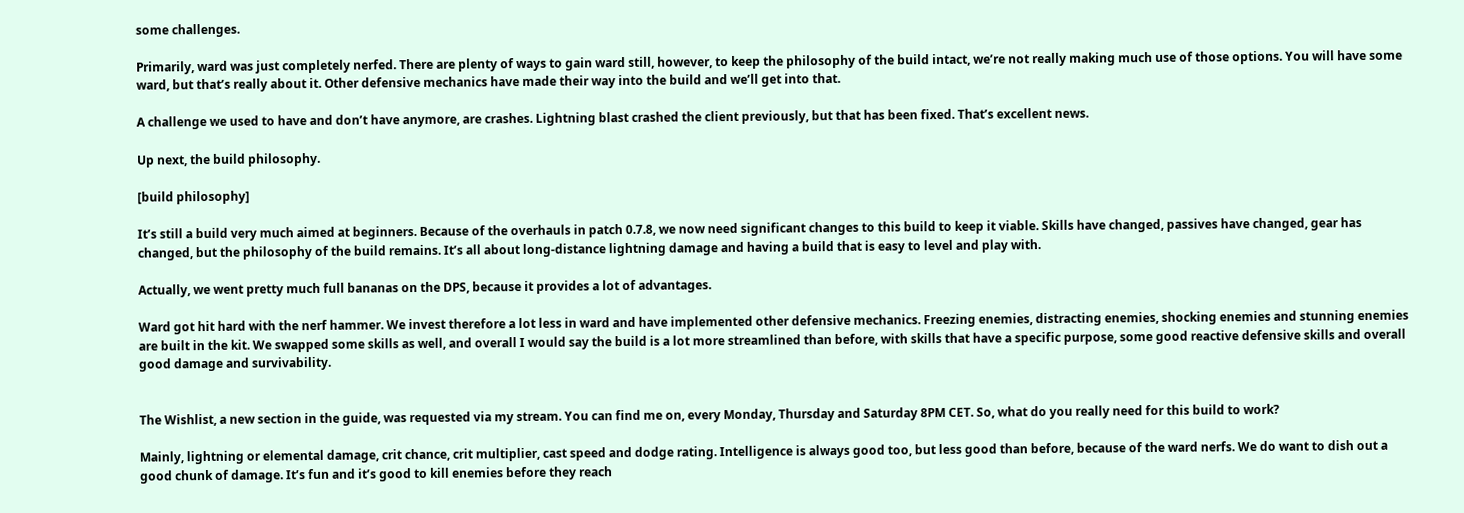some challenges.

Primarily, ward was just completely nerfed. There are plenty of ways to gain ward still, however, to keep the philosophy of the build intact, we’re not really making much use of those options. You will have some ward, but that’s really about it. Other defensive mechanics have made their way into the build and we’ll get into that.

A challenge we used to have and don’t have anymore, are crashes. Lightning blast crashed the client previously, but that has been fixed. That’s excellent news.

Up next, the build philosophy.

[build philosophy]

It’s still a build very much aimed at beginners. Because of the overhauls in patch 0.7.8, we now need significant changes to this build to keep it viable. Skills have changed, passives have changed, gear has changed, but the philosophy of the build remains. It’s all about long-distance lightning damage and having a build that is easy to level and play with.

Actually, we went pretty much full bananas on the DPS, because it provides a lot of advantages.

Ward got hit hard with the nerf hammer. We invest therefore a lot less in ward and have implemented other defensive mechanics. Freezing enemies, distracting enemies, shocking enemies and stunning enemies are built in the kit. We swapped some skills as well, and overall I would say the build is a lot more streamlined than before, with skills that have a specific purpose, some good reactive defensive skills and overall good damage and survivability.


The Wishlist, a new section in the guide, was requested via my stream. You can find me on, every Monday, Thursday and Saturday 8PM CET. So, what do you really need for this build to work?

Mainly, lightning or elemental damage, crit chance, crit multiplier, cast speed and dodge rating. Intelligence is always good too, but less good than before, because of the ward nerfs. We do want to dish out a good chunk of damage. It’s fun and it’s good to kill enemies before they reach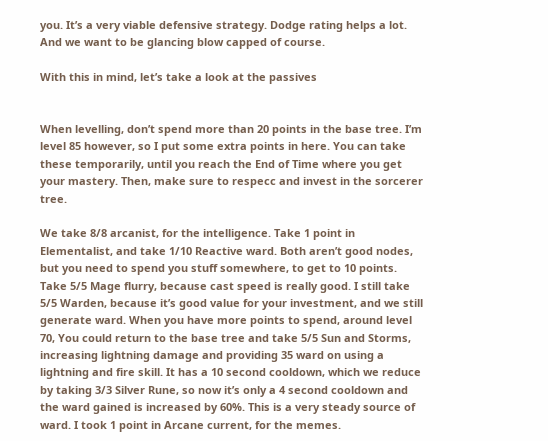you. It’s a very viable defensive strategy. Dodge rating helps a lot. And we want to be glancing blow capped of course.

With this in mind, let’s take a look at the passives


When levelling, don’t spend more than 20 points in the base tree. I’m level 85 however, so I put some extra points in here. You can take these temporarily, until you reach the End of Time where you get your mastery. Then, make sure to respecc and invest in the sorcerer tree.

We take 8/8 arcanist, for the intelligence. Take 1 point in Elementalist, and take 1/10 Reactive ward. Both aren’t good nodes, but you need to spend you stuff somewhere, to get to 10 points. Take 5/5 Mage flurry, because cast speed is really good. I still take 5/5 Warden, because it’s good value for your investment, and we still generate ward. When you have more points to spend, around level 70, You could return to the base tree and take 5/5 Sun and Storms, increasing lightning damage and providing 35 ward on using a lightning and fire skill. It has a 10 second cooldown, which we reduce by taking 3/3 Silver Rune, so now it’s only a 4 second cooldown and the ward gained is increased by 60%. This is a very steady source of ward. I took 1 point in Arcane current, for the memes.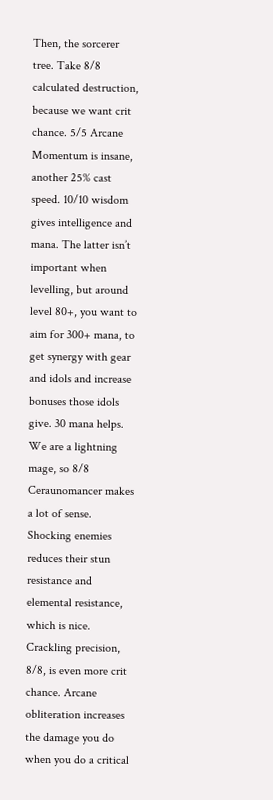Then, the sorcerer tree. Take 8/8 calculated destruction, because we want crit chance. 5/5 Arcane Momentum is insane, another 25% cast speed. 10/10 wisdom gives intelligence and mana. The latter isn’t important when levelling, but around level 80+, you want to aim for 300+ mana, to get synergy with gear and idols and increase bonuses those idols give. 30 mana helps. We are a lightning mage, so 8/8 Ceraunomancer makes a lot of sense. Shocking enemies reduces their stun resistance and elemental resistance, which is nice. Crackling precision, 8/8, is even more crit chance. Arcane obliteration increases the damage you do when you do a critical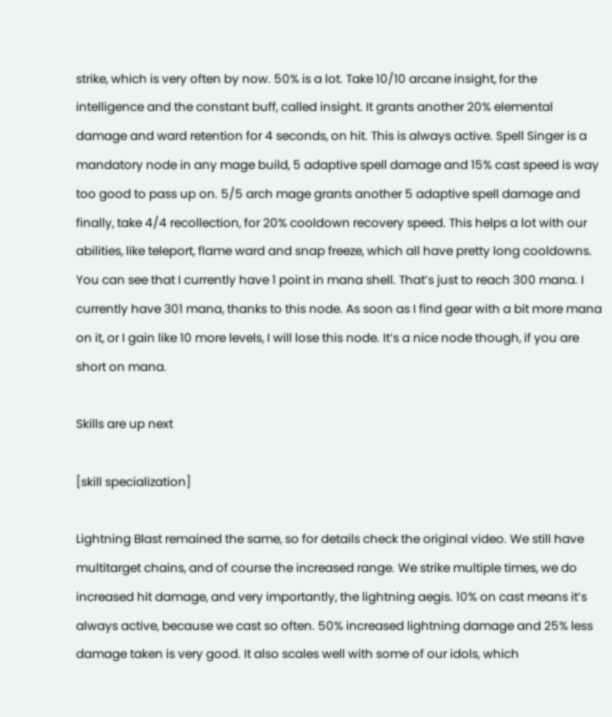strike, which is very often by now. 50% is a lot. Take 10/10 arcane insight, for the intelligence and the constant buff, called insight. It grants another 20% elemental damage and ward retention for 4 seconds, on hit. This is always active. Spell Singer is a mandatory node in any mage build, 5 adaptive spell damage and 15% cast speed is way too good to pass up on. 5/5 arch mage grants another 5 adaptive spell damage and finally, take 4/4 recollection, for 20% cooldown recovery speed. This helps a lot with our abilities, like teleport, flame ward and snap freeze, which all have pretty long cooldowns. You can see that I currently have 1 point in mana shell. That’s just to reach 300 mana. I currently have 301 mana, thanks to this node. As soon as I find gear with a bit more mana on it, or I gain like 10 more levels, I will lose this node. It’s a nice node though, if you are short on mana.

Skills are up next

[skill specialization]

Lightning Blast remained the same, so for details check the original video. We still have multitarget chains, and of course the increased range. We strike multiple times, we do increased hit damage, and very importantly, the lightning aegis. 10% on cast means it’s always active, because we cast so often. 50% increased lightning damage and 25% less damage taken is very good. It also scales well with some of our idols, which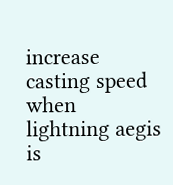increase casting speed when lightning aegis is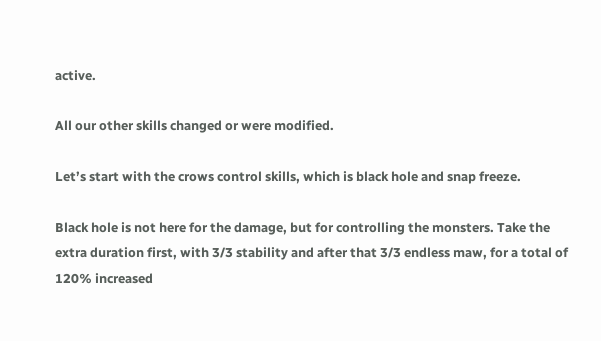active.

All our other skills changed or were modified.

Let’s start with the crows control skills, which is black hole and snap freeze.

Black hole is not here for the damage, but for controlling the monsters. Take the extra duration first, with 3/3 stability and after that 3/3 endless maw, for a total of 120% increased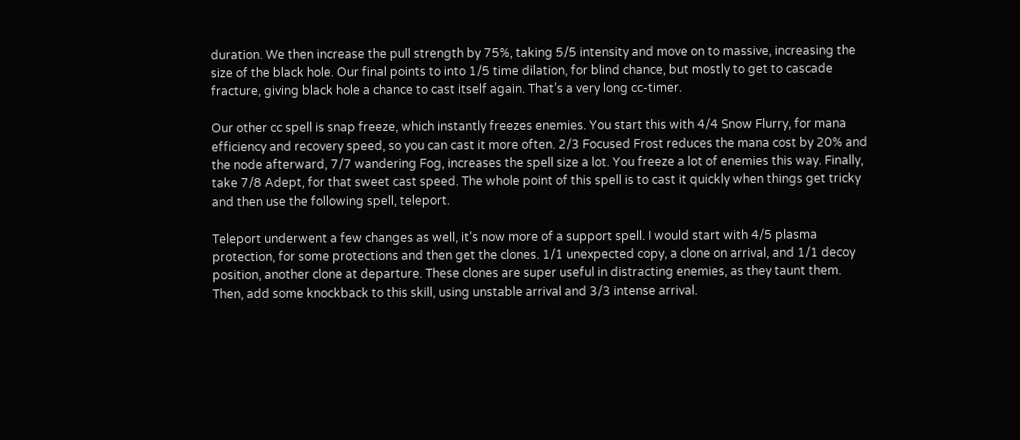duration. We then increase the pull strength by 75%, taking 5/5 intensity and move on to massive, increasing the size of the black hole. Our final points to into 1/5 time dilation, for blind chance, but mostly to get to cascade fracture, giving black hole a chance to cast itself again. That’s a very long cc-timer.

Our other cc spell is snap freeze, which instantly freezes enemies. You start this with 4/4 Snow Flurry, for mana efficiency and recovery speed, so you can cast it more often. 2/3 Focused Frost reduces the mana cost by 20% and the node afterward, 7/7 wandering Fog, increases the spell size a lot. You freeze a lot of enemies this way. Finally, take 7/8 Adept, for that sweet cast speed. The whole point of this spell is to cast it quickly when things get tricky and then use the following spell, teleport.

Teleport underwent a few changes as well, it’s now more of a support spell. I would start with 4/5 plasma protection, for some protections and then get the clones. 1/1 unexpected copy, a clone on arrival, and 1/1 decoy position, another clone at departure. These clones are super useful in distracting enemies, as they taunt them. Then, add some knockback to this skill, using unstable arrival and 3/3 intense arrival.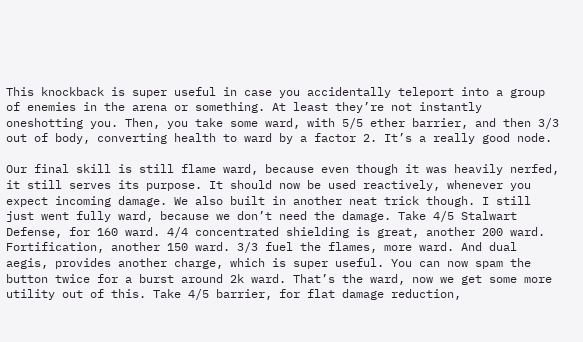This knockback is super useful in case you accidentally teleport into a group of enemies in the arena or something. At least they’re not instantly oneshotting you. Then, you take some ward, with 5/5 ether barrier, and then 3/3 out of body, converting health to ward by a factor 2. It’s a really good node.

Our final skill is still flame ward, because even though it was heavily nerfed, it still serves its purpose. It should now be used reactively, whenever you expect incoming damage. We also built in another neat trick though. I still just went fully ward, because we don’t need the damage. Take 4/5 Stalwart Defense, for 160 ward. 4/4 concentrated shielding is great, another 200 ward. Fortification, another 150 ward. 3/3 fuel the flames, more ward. And dual aegis, provides another charge, which is super useful. You can now spam the button twice for a burst around 2k ward. That’s the ward, now we get some more utility out of this. Take 4/5 barrier, for flat damage reduction,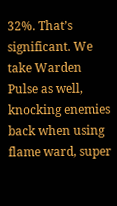32%. That’s significant. We take Warden Pulse as well, knocking enemies back when using flame ward, super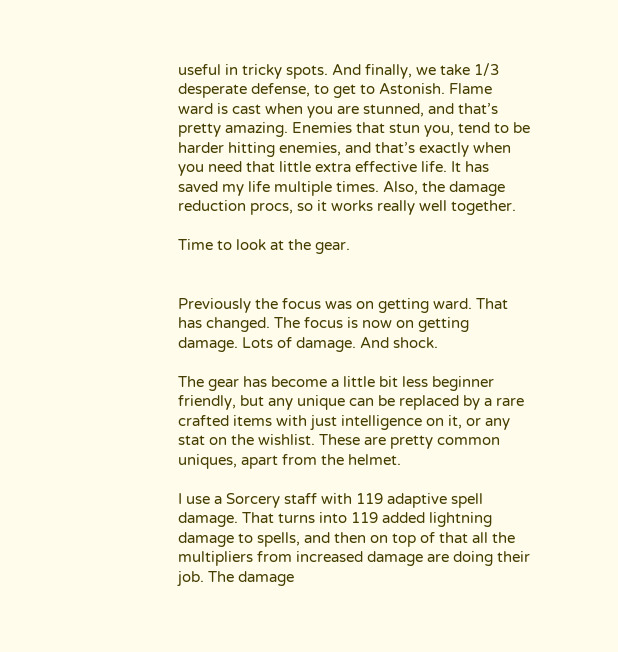useful in tricky spots. And finally, we take 1/3 desperate defense, to get to Astonish. Flame ward is cast when you are stunned, and that’s pretty amazing. Enemies that stun you, tend to be harder hitting enemies, and that’s exactly when you need that little extra effective life. It has saved my life multiple times. Also, the damage reduction procs, so it works really well together.

Time to look at the gear.


Previously the focus was on getting ward. That has changed. The focus is now on getting damage. Lots of damage. And shock.

The gear has become a little bit less beginner friendly, but any unique can be replaced by a rare crafted items with just intelligence on it, or any stat on the wishlist. These are pretty common uniques, apart from the helmet.

I use a Sorcery staff with 119 adaptive spell damage. That turns into 119 added lightning damage to spells, and then on top of that all the multipliers from increased damage are doing their job. The damage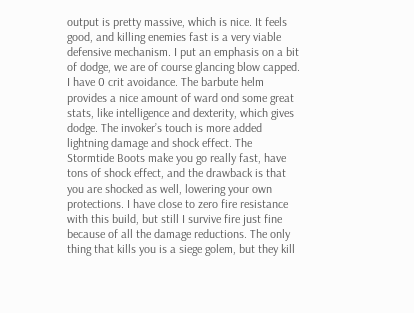output is pretty massive, which is nice. It feels good, and killing enemies fast is a very viable defensive mechanism. I put an emphasis on a bit of dodge, we are of course glancing blow capped. I have 0 crit avoidance. The barbute helm provides a nice amount of ward ond some great stats, like intelligence and dexterity, which gives dodge. The invoker’s touch is more added lightning damage and shock effect. The Stormtide Boots make you go really fast, have tons of shock effect, and the drawback is that you are shocked as well, lowering your own protections. I have close to zero fire resistance with this build, but still I survive fire just fine because of all the damage reductions. The only thing that kills you is a siege golem, but they kill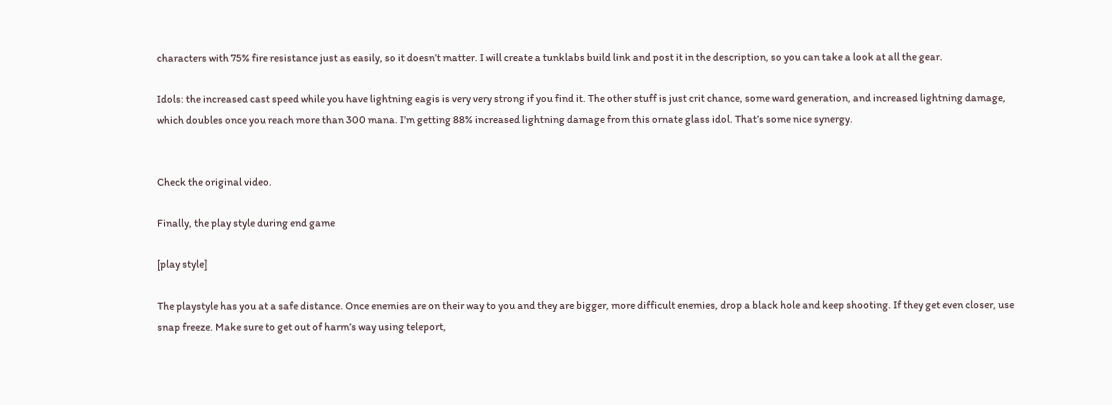characters with 75% fire resistance just as easily, so it doesn’t matter. I will create a tunklabs build link and post it in the description, so you can take a look at all the gear.

Idols: the increased cast speed while you have lightning eagis is very very strong if you find it. The other stuff is just crit chance, some ward generation, and increased lightning damage, which doubles once you reach more than 300 mana. I’m getting 88% increased lightning damage from this ornate glass idol. That’s some nice synergy.


Check the original video.

Finally, the play style during end game

[play style]

The playstyle has you at a safe distance. Once enemies are on their way to you and they are bigger, more difficult enemies, drop a black hole and keep shooting. If they get even closer, use snap freeze. Make sure to get out of harm’s way using teleport,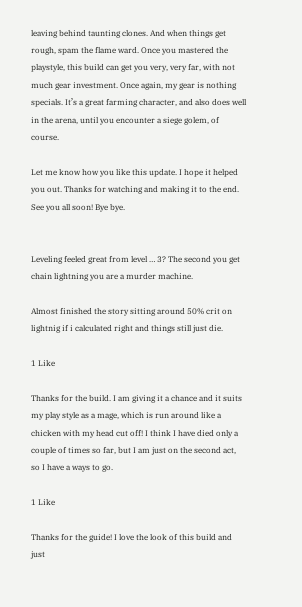leaving behind taunting clones. And when things get rough, spam the flame ward. Once you mastered the playstyle, this build can get you very, very far, with not much gear investment. Once again, my gear is nothing specials. It’s a great farming character, and also does well in the arena, until you encounter a siege golem, of course.

Let me know how you like this update. I hope it helped you out. Thanks for watching and making it to the end. See you all soon! Bye bye.


Leveling feeled great from level … 3? The second you get chain lightning you are a murder machine.

Almost finished the story sitting around 50% crit on lightnig if i calculated right and things still just die.

1 Like

Thanks for the build. I am giving it a chance and it suits my play style as a mage, which is run around like a chicken with my head cut off! I think I have died only a couple of times so far, but I am just on the second act, so I have a ways to go.

1 Like

Thanks for the guide! I love the look of this build and just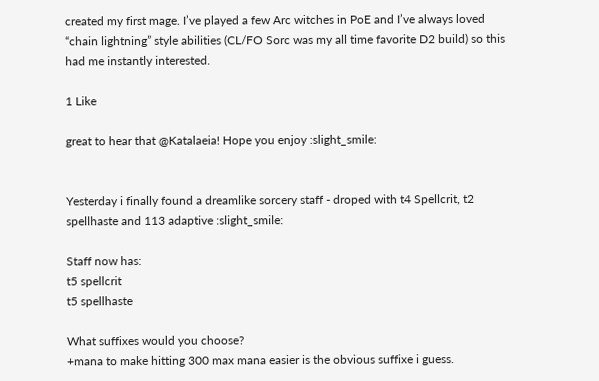created my first mage. I’ve played a few Arc witches in PoE and I’ve always loved “chain lightning” style abilities (CL/FO Sorc was my all time favorite D2 build) so this had me instantly interested.

1 Like

great to hear that @Katalaeia! Hope you enjoy :slight_smile:


Yesterday i finally found a dreamlike sorcery staff - droped with t4 Spellcrit, t2 spellhaste and 113 adaptive :slight_smile:

Staff now has:
t5 spellcrit
t5 spellhaste

What suffixes would you choose?
+mana to make hitting 300 max mana easier is the obvious suffixe i guess.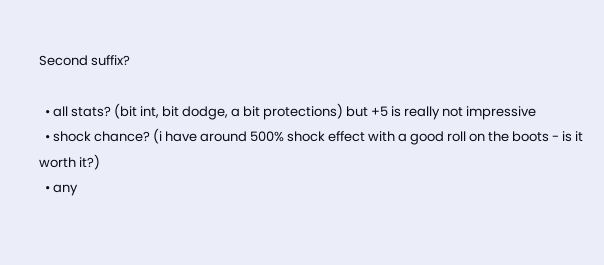Second suffix?

  • all stats? (bit int, bit dodge, a bit protections) but +5 is really not impressive
  • shock chance? (i have around 500% shock effect with a good roll on the boots - is it worth it?)
  • any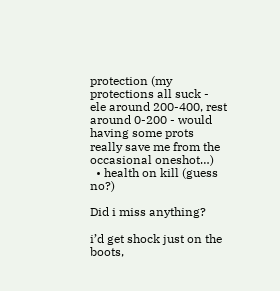protection (my protections all suck - ele around 200-400, rest around 0-200 - would having some prots really save me from the occasional oneshot…)
  • health on kill (guess no?)

Did i miss anything?

i’d get shock just on the boots,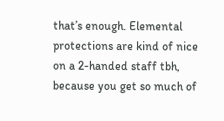that’s enough. Elemental protections are kind of nice on a 2-handed staff tbh, because you get so much of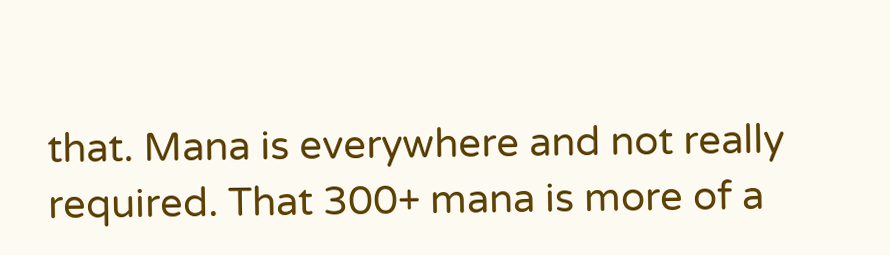that. Mana is everywhere and not really required. That 300+ mana is more of a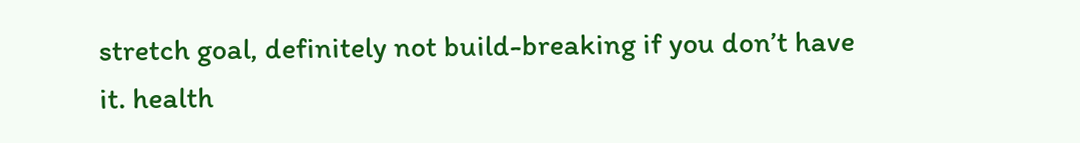stretch goal, definitely not build-breaking if you don’t have it. health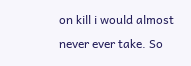on kill i would almost never ever take. So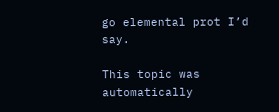go elemental prot I’d say.

This topic was automatically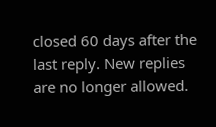closed 60 days after the last reply. New replies are no longer allowed.